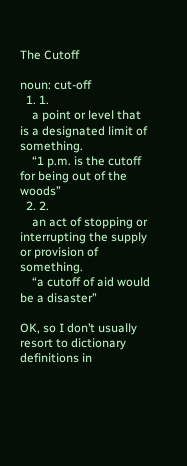The Cutoff

noun: cut-off
  1. 1.
    a point or level that is a designated limit of something.
    “1 p.m. is the cutoff for being out of the woods”
  2. 2.
    an act of stopping or interrupting the supply or provision of something.
    “a cutoff of aid would be a disaster”

OK, so I don’t usually resort to dictionary definitions in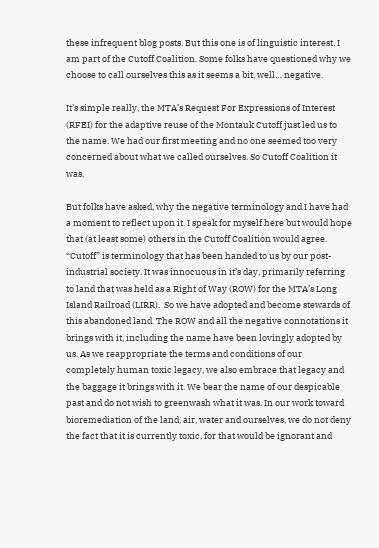these infrequent blog posts. But this one is of linguistic interest. I am part of the Cutoff Coalition. Some folks have questioned why we choose to call ourselves this as it seems a bit, well… negative.

It’s simple really, the MTA’s Request For Expressions of Interest (RFEI) for the adaptive reuse of the Montauk Cutoff just led us to the name. We had our first meeting and no one seemed too very concerned about what we called ourselves. So Cutoff Coalition it was.

But folks have asked, why the negative terminology and I have had a moment to reflect upon it. I speak for myself here but would hope that (at least some) others in the Cutoff Coalition would agree. “Cutoff” is terminology that has been handed to us by our post-industrial society. It was innocuous in it’s day, primarily referring to land that was held as a Right of Way (ROW) for the MTA’s Long Island Railroad (LIRR).  So we have adopted and become stewards of this abandoned land. The ROW and all the negative connotations it brings with it, including the name have been lovingly adopted by us. As we reappropriate the terms and conditions of our completely human toxic legacy, we also embrace that legacy and the baggage it brings with it. We bear the name of our despicable past and do not wish to greenwash what it was. In our work toward bioremediation of the land, air, water and ourselves, we do not deny the fact that it is currently toxic, for that would be ignorant and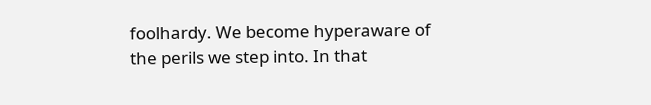foolhardy. We become hyperaware of the perils we step into. In that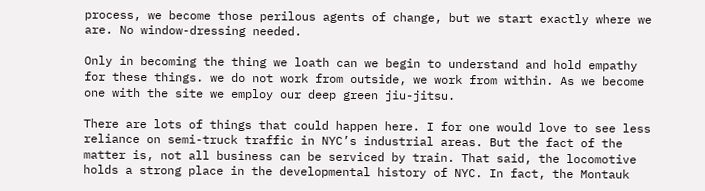process, we become those perilous agents of change, but we start exactly where we are. No window-dressing needed.

Only in becoming the thing we loath can we begin to understand and hold empathy for these things. we do not work from outside, we work from within. As we become one with the site we employ our deep green jiu-jitsu.

There are lots of things that could happen here. I for one would love to see less reliance on semi-truck traffic in NYC’s industrial areas. But the fact of the matter is, not all business can be serviced by train. That said, the locomotive holds a strong place in the developmental history of NYC. In fact, the Montauk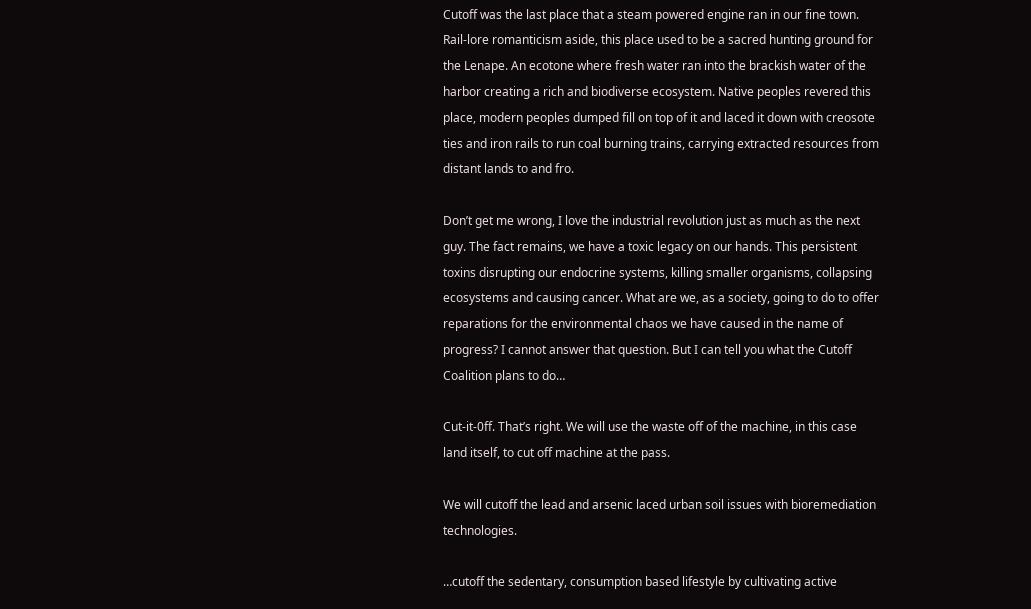Cutoff was the last place that a steam powered engine ran in our fine town. Rail-lore romanticism aside, this place used to be a sacred hunting ground for the Lenape. An ecotone where fresh water ran into the brackish water of the harbor creating a rich and biodiverse ecosystem. Native peoples revered this place, modern peoples dumped fill on top of it and laced it down with creosote ties and iron rails to run coal burning trains, carrying extracted resources from distant lands to and fro.

Don’t get me wrong, I love the industrial revolution just as much as the next guy. The fact remains, we have a toxic legacy on our hands. This persistent toxins disrupting our endocrine systems, killing smaller organisms, collapsing ecosystems and causing cancer. What are we, as a society, going to do to offer reparations for the environmental chaos we have caused in the name of progress? I cannot answer that question. But I can tell you what the Cutoff Coalition plans to do…

Cut-it-0ff. That’s right. We will use the waste off of the machine, in this case land itself, to cut off machine at the pass.

We will cutoff the lead and arsenic laced urban soil issues with bioremediation technologies.

…cutoff the sedentary, consumption based lifestyle by cultivating active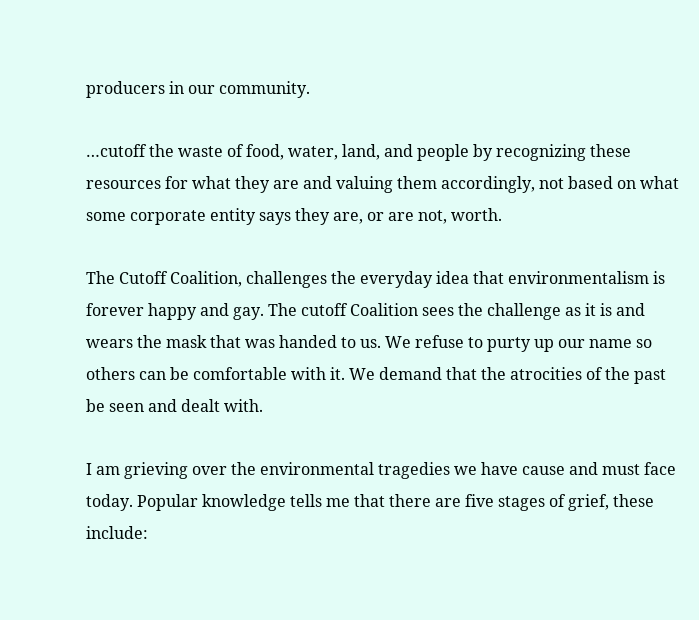producers in our community.

…cutoff the waste of food, water, land, and people by recognizing these resources for what they are and valuing them accordingly, not based on what some corporate entity says they are, or are not, worth.

The Cutoff Coalition, challenges the everyday idea that environmentalism is forever happy and gay. The cutoff Coalition sees the challenge as it is and wears the mask that was handed to us. We refuse to purty up our name so others can be comfortable with it. We demand that the atrocities of the past be seen and dealt with.

I am grieving over the environmental tragedies we have cause and must face today. Popular knowledge tells me that there are five stages of grief, these include: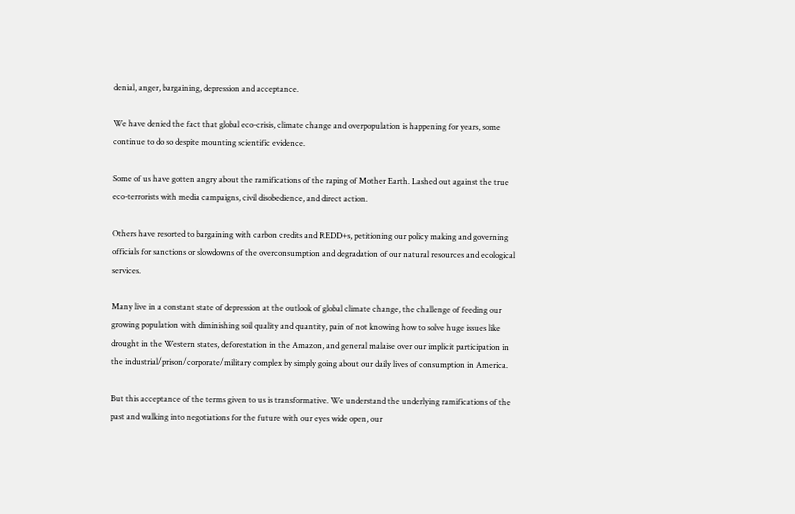denial, anger, bargaining, depression and acceptance.

We have denied the fact that global eco-crisis, climate change and overpopulation is happening for years, some continue to do so despite mounting scientific evidence.

Some of us have gotten angry about the ramifications of the raping of Mother Earth. Lashed out against the true eco-terrorists with media campaigns, civil disobedience, and direct action.

Others have resorted to bargaining with carbon credits and REDD+s, petitioning our policy making and governing officials for sanctions or slowdowns of the overconsumption and degradation of our natural resources and ecological services.

Many live in a constant state of depression at the outlook of global climate change, the challenge of feeding our growing population with diminishing soil quality and quantity, pain of not knowing how to solve huge issues like drought in the Western states, deforestation in the Amazon, and general malaise over our implicit participation in the industrial/prison/corporate/military complex by simply going about our daily lives of consumption in America.

But this acceptance of the terms given to us is transformative. We understand the underlying ramifications of the past and walking into negotiations for the future with our eyes wide open, our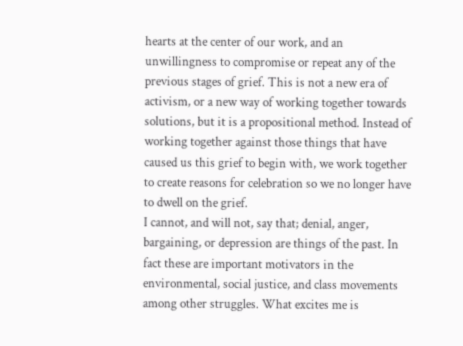hearts at the center of our work, and an unwillingness to compromise or repeat any of the previous stages of grief. This is not a new era of activism, or a new way of working together towards solutions, but it is a propositional method. Instead of working together against those things that have caused us this grief to begin with, we work together to create reasons for celebration so we no longer have to dwell on the grief.
I cannot, and will not, say that; denial, anger, bargaining, or depression are things of the past. In fact these are important motivators in the environmental, social justice, and class movements among other struggles. What excites me is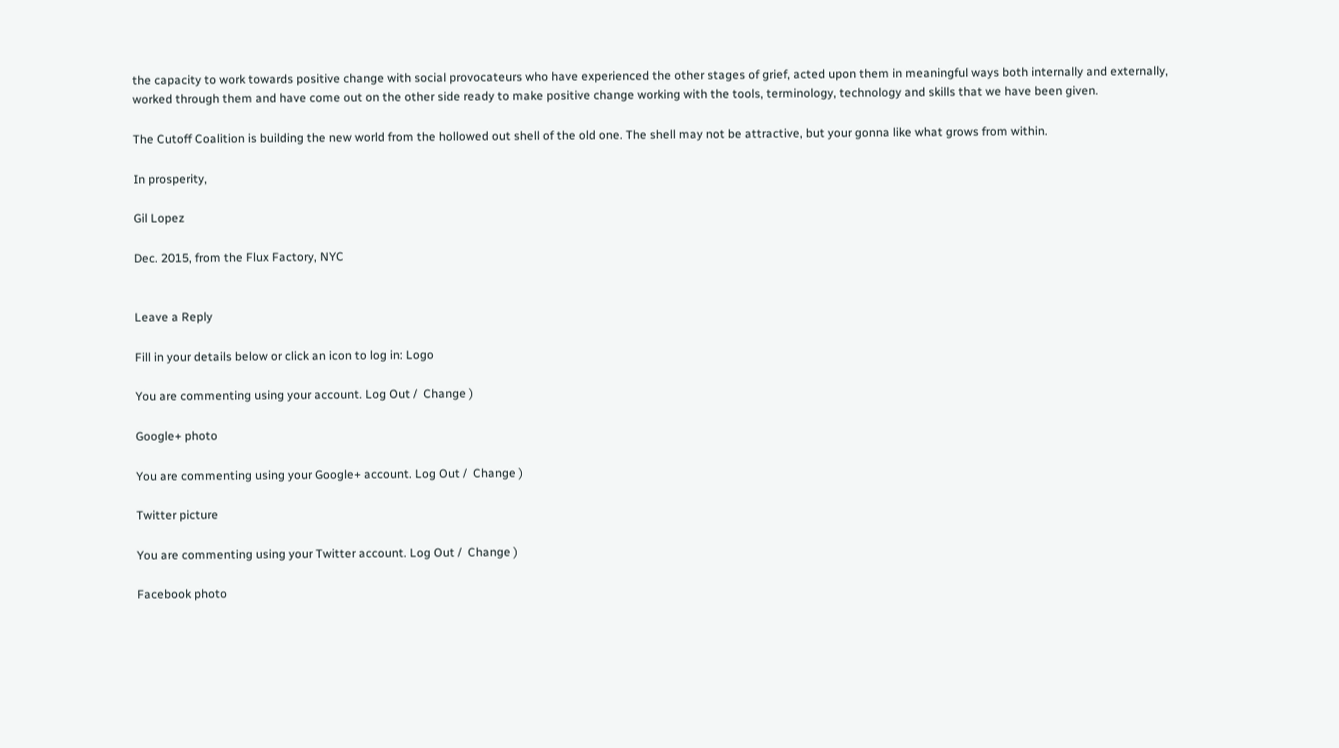the capacity to work towards positive change with social provocateurs who have experienced the other stages of grief, acted upon them in meaningful ways both internally and externally, worked through them and have come out on the other side ready to make positive change working with the tools, terminology, technology and skills that we have been given.

The Cutoff Coalition is building the new world from the hollowed out shell of the old one. The shell may not be attractive, but your gonna like what grows from within.

In prosperity,

Gil Lopez

Dec. 2015, from the Flux Factory, NYC


Leave a Reply

Fill in your details below or click an icon to log in: Logo

You are commenting using your account. Log Out /  Change )

Google+ photo

You are commenting using your Google+ account. Log Out /  Change )

Twitter picture

You are commenting using your Twitter account. Log Out /  Change )

Facebook photo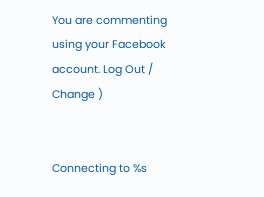You are commenting using your Facebook account. Log Out /  Change )


Connecting to %s